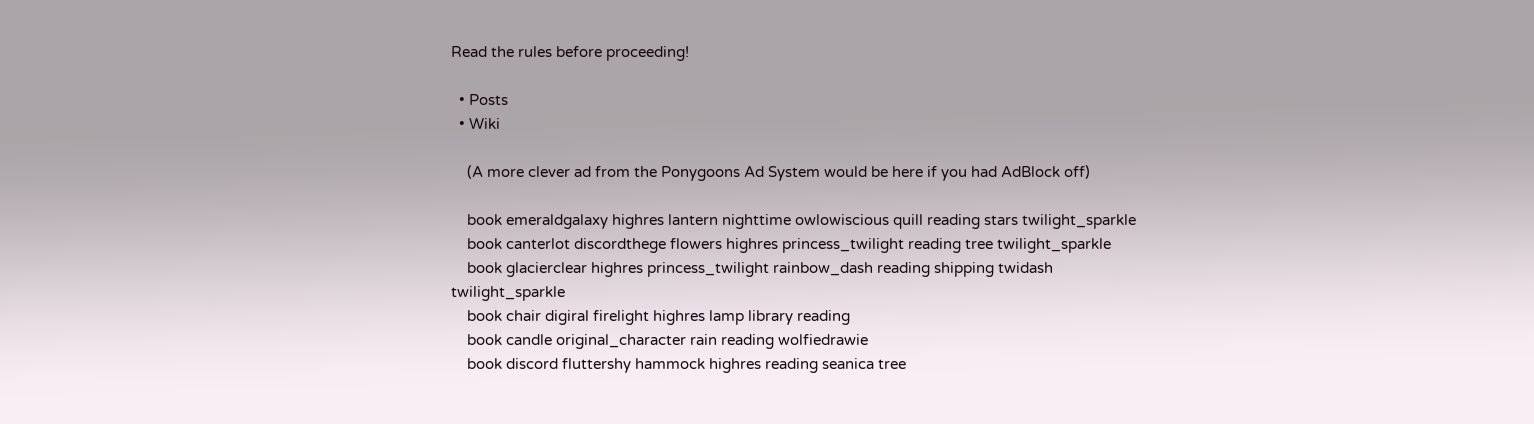Read the rules before proceeding!

  • Posts
  • Wiki

    (A more clever ad from the Ponygoons Ad System would be here if you had AdBlock off)

    book emeraldgalaxy highres lantern nighttime owlowiscious quill reading stars twilight_sparkle
    book canterlot discordthege flowers highres princess_twilight reading tree twilight_sparkle
    book glacierclear highres princess_twilight rainbow_dash reading shipping twidash twilight_sparkle
    book chair digiral firelight highres lamp library reading
    book candle original_character rain reading wolfiedrawie
    book discord fluttershy hammock highres reading seanica tree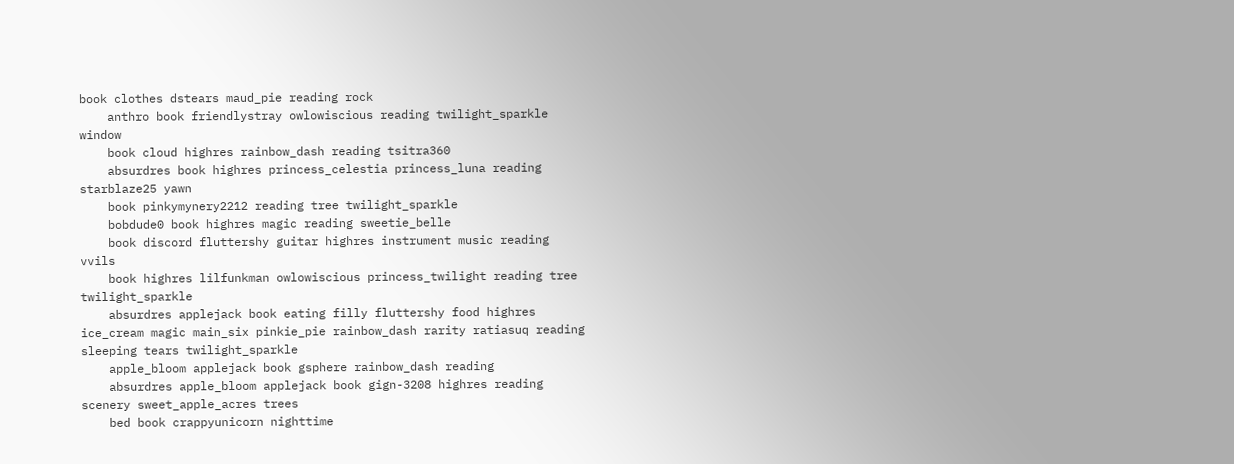book clothes dstears maud_pie reading rock
    anthro book friendlystray owlowiscious reading twilight_sparkle window
    book cloud highres rainbow_dash reading tsitra360
    absurdres book highres princess_celestia princess_luna reading starblaze25 yawn
    book pinkymynery2212 reading tree twilight_sparkle
    bobdude0 book highres magic reading sweetie_belle
    book discord fluttershy guitar highres instrument music reading vvils
    book highres lilfunkman owlowiscious princess_twilight reading tree twilight_sparkle
    absurdres applejack book eating filly fluttershy food highres ice_cream magic main_six pinkie_pie rainbow_dash rarity ratiasuq reading sleeping tears twilight_sparkle
    apple_bloom applejack book gsphere rainbow_dash reading
    absurdres apple_bloom applejack book gign-3208 highres reading scenery sweet_apple_acres trees
    bed book crappyunicorn nighttime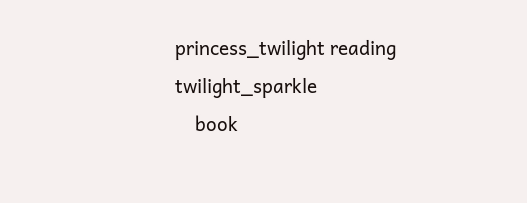princess_twilight reading twilight_sparkle
    book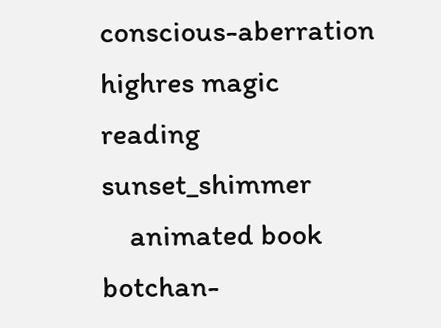conscious-aberration highres magic reading sunset_shimmer
    animated book botchan-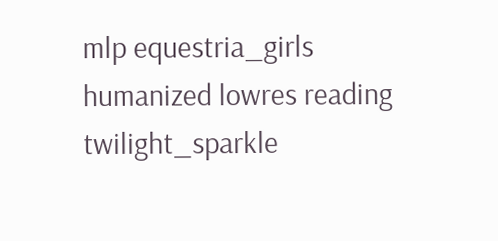mlp equestria_girls humanized lowres reading twilight_sparkle